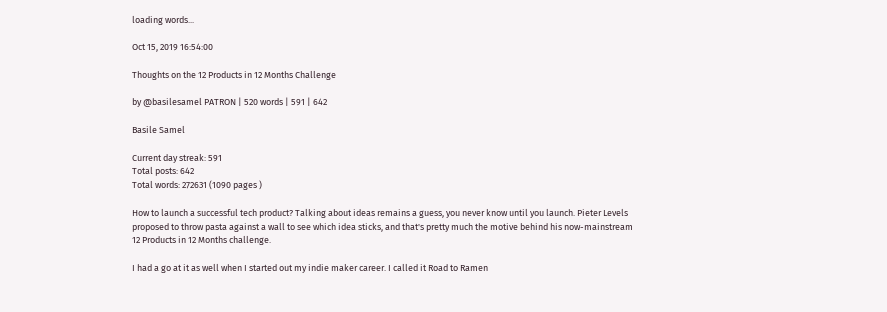loading words...

Oct 15, 2019 16:54:00

Thoughts on the 12 Products in 12 Months Challenge

by @basilesamel PATRON | 520 words | 591 | 642

Basile Samel

Current day streak: 591
Total posts: 642
Total words: 272631 (1090 pages )

How to launch a successful tech product? Talking about ideas remains a guess, you never know until you launch. Pieter Levels proposed to throw pasta against a wall to see which idea sticks, and that's pretty much the motive behind his now-mainstream 12 Products in 12 Months challenge.

I had a go at it as well when I started out my indie maker career. I called it Road to Ramen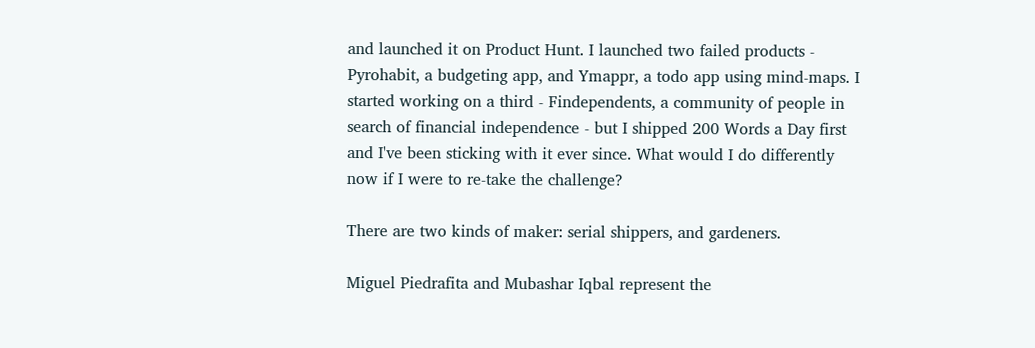and launched it on Product Hunt. I launched two failed products - Pyrohabit, a budgeting app, and Ymappr, a todo app using mind-maps. I started working on a third - Findependents, a community of people in search of financial independence - but I shipped 200 Words a Day first and I've been sticking with it ever since. What would I do differently now if I were to re-take the challenge?

There are two kinds of maker: serial shippers, and gardeners.

Miguel Piedrafita and Mubashar Iqbal represent the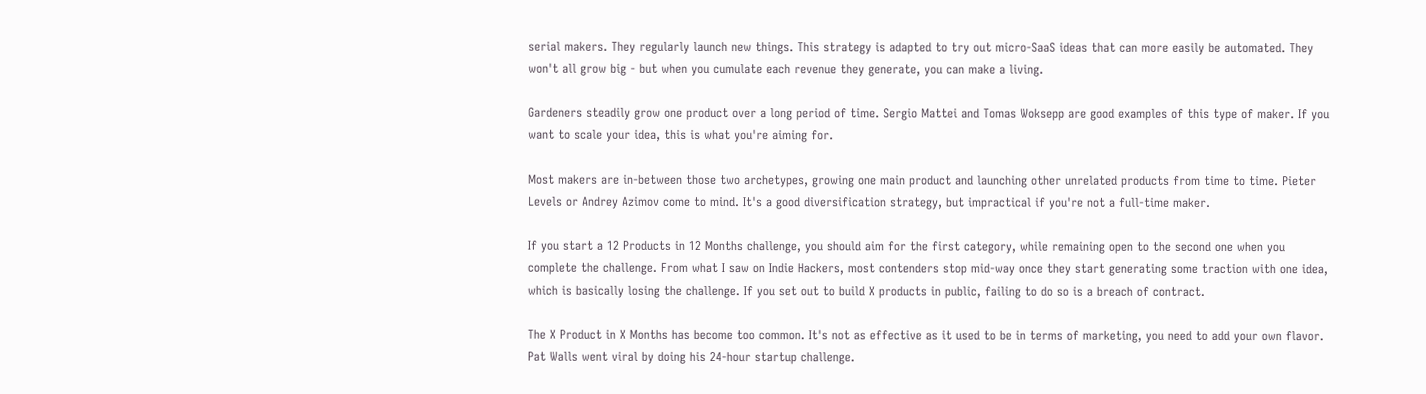serial makers. They regularly launch new things. This strategy is adapted to try out micro-SaaS ideas that can more easily be automated. They won't all grow big - but when you cumulate each revenue they generate, you can make a living.

Gardeners steadily grow one product over a long period of time. Sergio Mattei and Tomas Woksepp are good examples of this type of maker. If you want to scale your idea, this is what you're aiming for.

Most makers are in-between those two archetypes, growing one main product and launching other unrelated products from time to time. Pieter Levels or Andrey Azimov come to mind. It's a good diversification strategy, but impractical if you're not a full-time maker.

If you start a 12 Products in 12 Months challenge, you should aim for the first category, while remaining open to the second one when you complete the challenge. From what I saw on Indie Hackers, most contenders stop mid-way once they start generating some traction with one idea, which is basically losing the challenge. If you set out to build X products in public, failing to do so is a breach of contract.

The X Product in X Months has become too common. It's not as effective as it used to be in terms of marketing, you need to add your own flavor. Pat Walls went viral by doing his 24-hour startup challenge.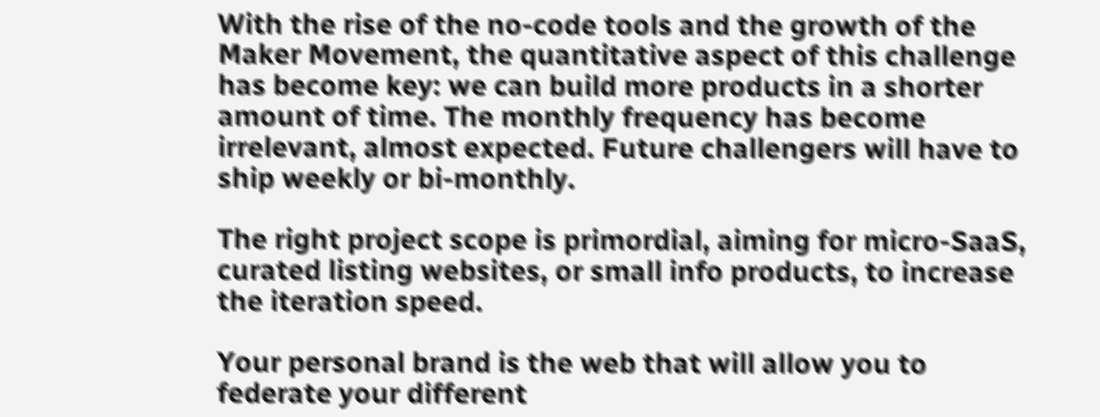With the rise of the no-code tools and the growth of the Maker Movement, the quantitative aspect of this challenge has become key: we can build more products in a shorter amount of time. The monthly frequency has become irrelevant, almost expected. Future challengers will have to ship weekly or bi-monthly.

The right project scope is primordial, aiming for micro-SaaS, curated listing websites, or small info products, to increase the iteration speed.

Your personal brand is the web that will allow you to federate your different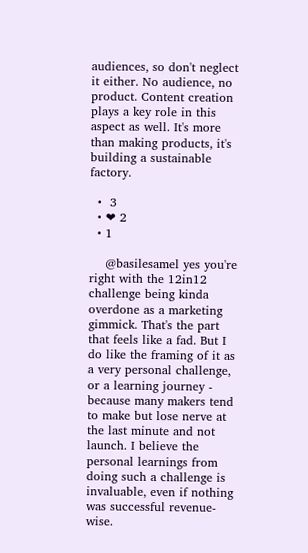audiences, so don't neglect it either. No audience, no product. Content creation plays a key role in this aspect as well. It's more than making products, it's building a sustainable factory.

  •  3
  • ❤ 2
  • 1

    @basilesamel yes you're right with the 12in12 challenge being kinda overdone as a marketing gimmick. That's the part that feels like a fad. But I do like the framing of it as a very personal challenge, or a learning journey - because many makers tend to make but lose nerve at the last minute and not launch. I believe the personal learnings from doing such a challenge is invaluable, even if nothing was successful revenue-wise.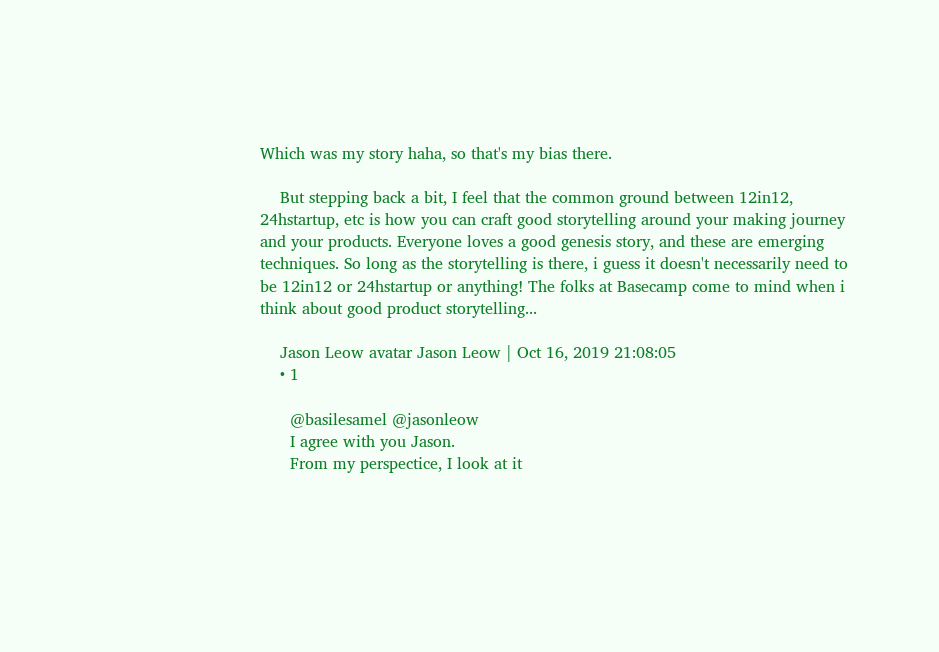Which was my story haha, so that's my bias there.

    But stepping back a bit, I feel that the common ground between 12in12, 24hstartup, etc is how you can craft good storytelling around your making journey and your products. Everyone loves a good genesis story, and these are emerging techniques. So long as the storytelling is there, i guess it doesn't necessarily need to be 12in12 or 24hstartup or anything! The folks at Basecamp come to mind when i think about good product storytelling...

    Jason Leow avatar Jason Leow | Oct 16, 2019 21:08:05
    • 1

      @basilesamel @jasonleow
      I agree with you Jason.
      From my perspectice, I look at it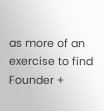as more of an exercise to find Founder +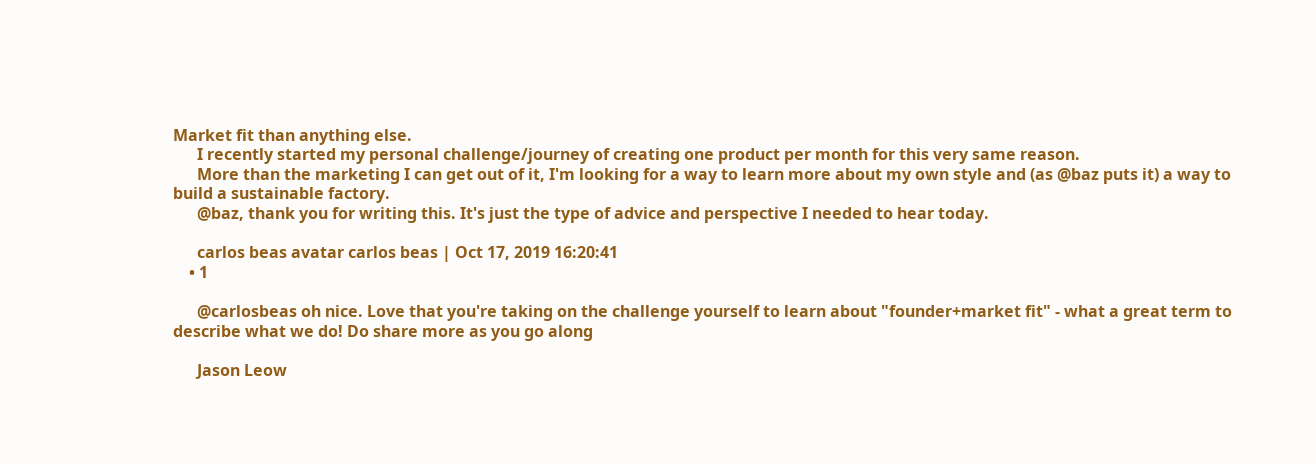Market fit than anything else.
      I recently started my personal challenge/journey of creating one product per month for this very same reason.
      More than the marketing I can get out of it, I'm looking for a way to learn more about my own style and (as @baz puts it) a way to build a sustainable factory.
      @baz, thank you for writing this. It's just the type of advice and perspective I needed to hear today.

      carlos beas avatar carlos beas | Oct 17, 2019 16:20:41
    • 1

      @carlosbeas oh nice. Love that you're taking on the challenge yourself to learn about "founder+market fit" - what a great term to describe what we do! Do share more as you go along

      Jason Leow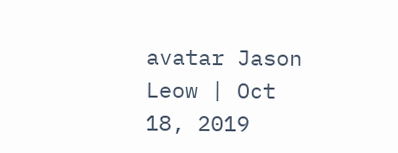avatar Jason Leow | Oct 18, 2019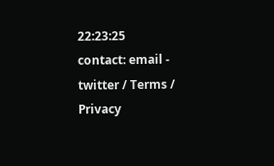22:23:25
contact: email - twitter / Terms / Privacy